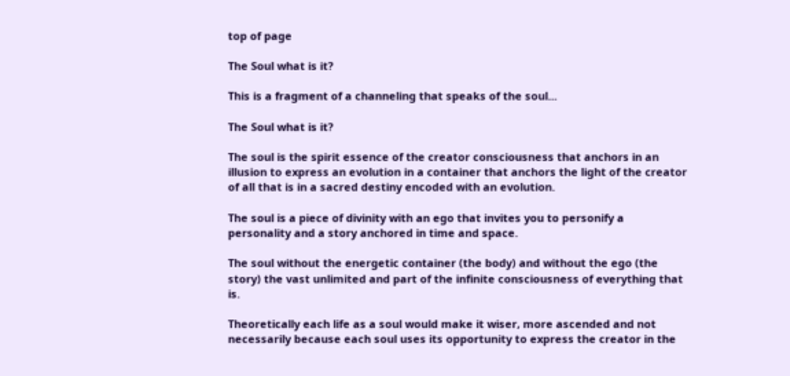top of page

The Soul what is it?

This is a fragment of a channeling that speaks of the soul...

The Soul what is it?

The soul is the spirit essence of the creator consciousness that anchors in an illusion to express an evolution in a container that anchors the light of the creator of all that is in a sacred destiny encoded with an evolution.

The soul is a piece of divinity with an ego that invites you to personify a personality and a story anchored in time and space.

The soul without the energetic container (the body) and without the ego (the story) the vast unlimited and part of the infinite consciousness of everything that is.

Theoretically each life as a soul would make it wiser, more ascended and not necessarily because each soul uses its opportunity to express the creator in the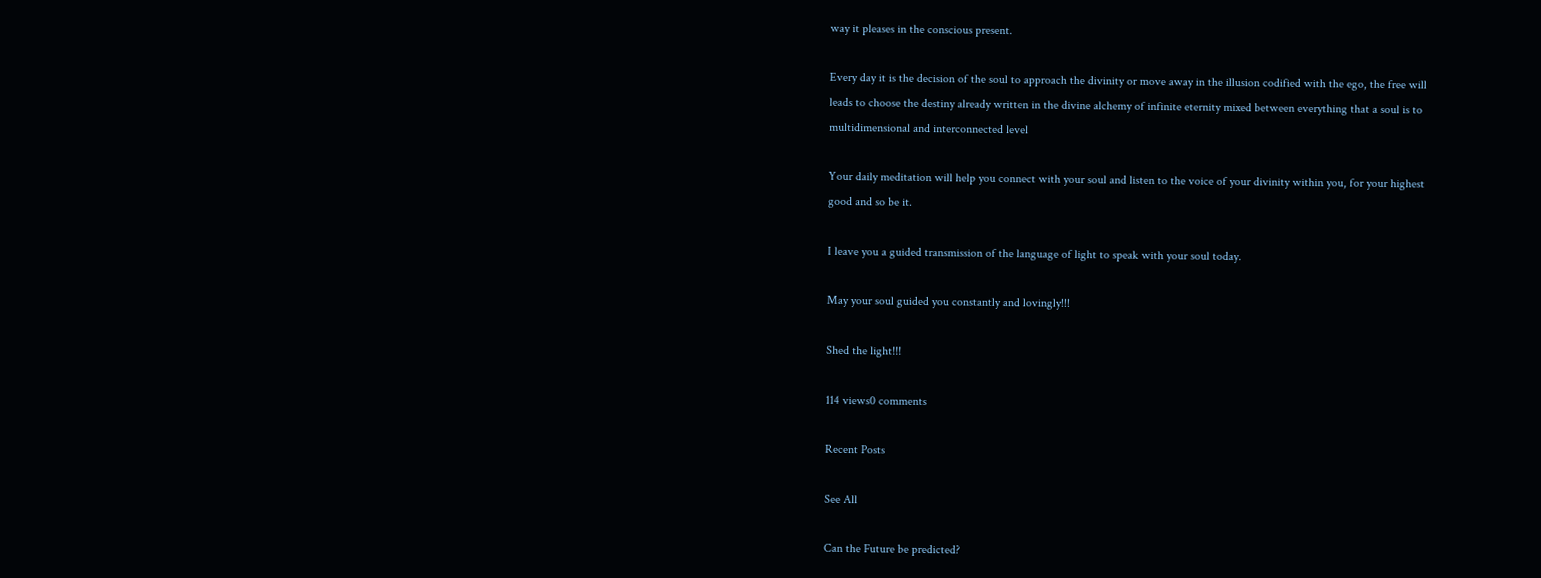way it pleases in the conscious present.

Every day it is the decision of the soul to approach the divinity or move away in the illusion codified with the ego, the free will leads to choose the destiny already written in the divine alchemy of infinite eternity mixed between everything that a soul is to multidimensional and interconnected level

Your daily meditation will help you connect with your soul and listen to the voice of your divinity within you, for your highest good and so be it.

I leave you a guided transmission of the language of light to speak with your soul today.

May your soul guided you constantly and lovingly!!!

Shed the light!!!

114 views0 comments

Recent Posts

See All

Can the Future be predicted?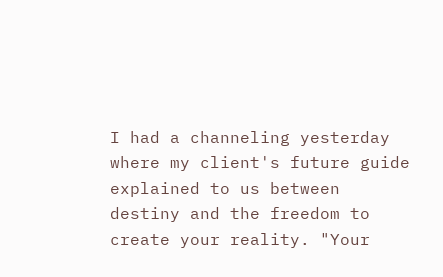I had a channeling yesterday where my client's future guide explained to us between destiny and the freedom to create your reality. "Your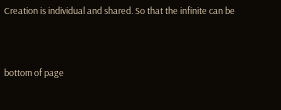Creation is individual and shared. So that the infinite can be


bottom of page